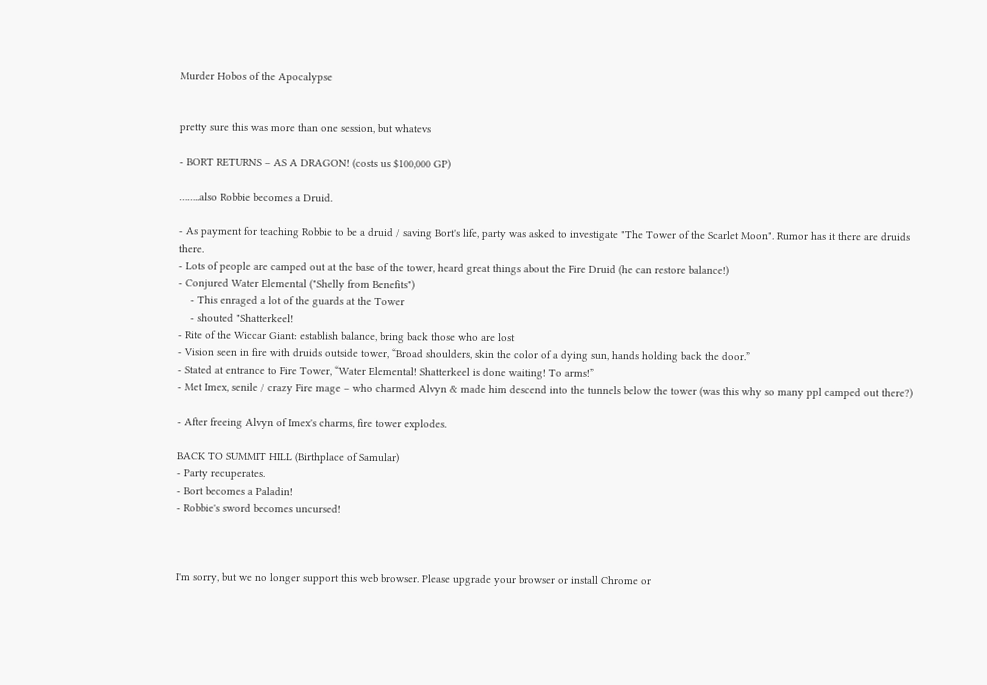Murder Hobos of the Apocalypse


pretty sure this was more than one session, but whatevs

- BORT RETURNS – AS A DRAGON! (costs us $100,000 GP)

……..also Robbie becomes a Druid.

- As payment for teaching Robbie to be a druid / saving Bort's life, party was asked to investigate "The Tower of the Scarlet Moon". Rumor has it there are druids there.
- Lots of people are camped out at the base of the tower, heard great things about the Fire Druid (he can restore balance!)
- Conjured Water Elemental ("Shelly from Benefits")
    - This enraged a lot of the guards at the Tower
    - shouted "Shatterkeel!
- Rite of the Wiccar Giant: establish balance, bring back those who are lost
- Vision seen in fire with druids outside tower, “Broad shoulders, skin the color of a dying sun, hands holding back the door.”
- Stated at entrance to Fire Tower, “Water Elemental! Shatterkeel is done waiting! To arms!”
- Met Imex, senile / crazy Fire mage – who charmed Alvyn & made him descend into the tunnels below the tower (was this why so many ppl camped out there?)

- After freeing Alvyn of Imex's charms, fire tower explodes.

BACK TO SUMMIT HILL (Birthplace of Samular)
- Party recuperates.
- Bort becomes a Paladin!
- Robbie's sword becomes uncursed!



I'm sorry, but we no longer support this web browser. Please upgrade your browser or install Chrome or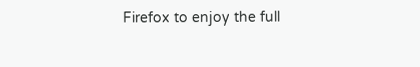Firefox to enjoy the full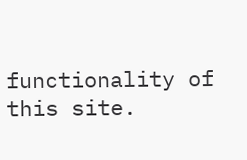functionality of this site.